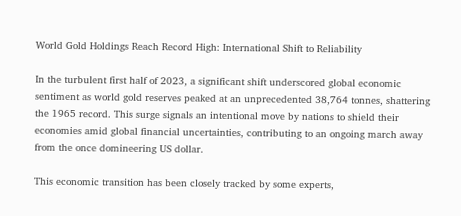World Gold Holdings Reach Record High: International Shift to Reliability

In the turbulent first half of 2023, a significant shift underscored global economic sentiment as world gold reserves peaked at an unprecedented 38,764 tonnes, shattering the 1965 record. This surge signals an intentional move by nations to shield their economies amid global financial uncertainties, contributing to an ongoing march away from the once domineering US dollar.

This economic transition has been closely tracked by some experts,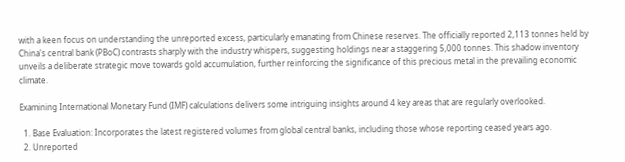with a keen focus on understanding the unreported excess, particularly emanating from Chinese reserves. The officially reported 2,113 tonnes held by China's central bank (PBoC) contrasts sharply with the industry whispers, suggesting holdings near a staggering 5,000 tonnes. This shadow inventory unveils a deliberate strategic move towards gold accumulation, further reinforcing the significance of this precious metal in the prevailing economic climate.

Examining International Monetary Fund (IMF) calculations delivers some intriguing insights around 4 key areas that are regularly overlooked.

  1. Base Evaluation: Incorporates the latest registered volumes from global central banks, including those whose reporting ceased years ago.
  2. Unreported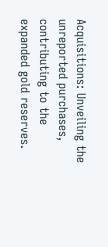Acquisitions: Unveiling the unreported purchases, contributing to the expanded gold reserves.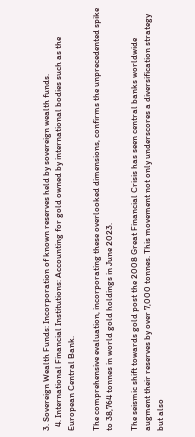3. Sovereign Wealth Funds: Incorporation of known reserves held by sovereign wealth funds.
  4. International Financial Institutions: Accounting for gold owned by international bodies such as the European Central Bank.

The comprehensive evaluation, incorporating these overlooked dimensions, confirms the unprecedented spike to 38,764 tonnes in world gold holdings in June 2023.

The seismic shift towards gold post the 2008 Great Financial Crisis has seen central banks worldwide augment their reserves by over 7,000 tonnes. This movement not only underscores a diversification strategy but also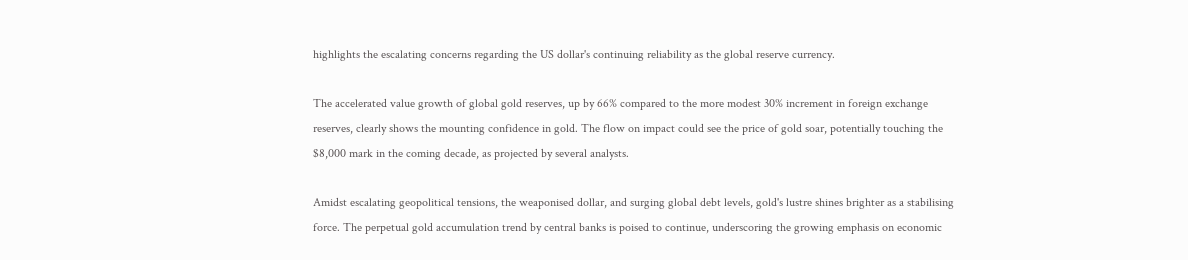highlights the escalating concerns regarding the US dollar's continuing reliability as the global reserve currency.

The accelerated value growth of global gold reserves, up by 66% compared to the more modest 30% increment in foreign exchange reserves, clearly shows the mounting confidence in gold. The flow on impact could see the price of gold soar, potentially touching the $8,000 mark in the coming decade, as projected by several analysts.

Amidst escalating geopolitical tensions, the weaponised dollar, and surging global debt levels, gold's lustre shines brighter as a stabilising force. The perpetual gold accumulation trend by central banks is poised to continue, underscoring the growing emphasis on economic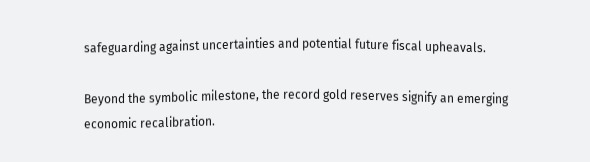safeguarding against uncertainties and potential future fiscal upheavals.

Beyond the symbolic milestone, the record gold reserves signify an emerging economic recalibration.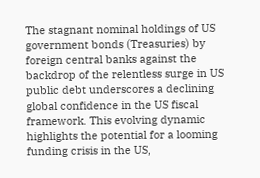The stagnant nominal holdings of US government bonds (Treasuries) by foreign central banks against the backdrop of the relentless surge in US public debt underscores a declining global confidence in the US fiscal framework. This evolving dynamic highlights the potential for a looming funding crisis in the US,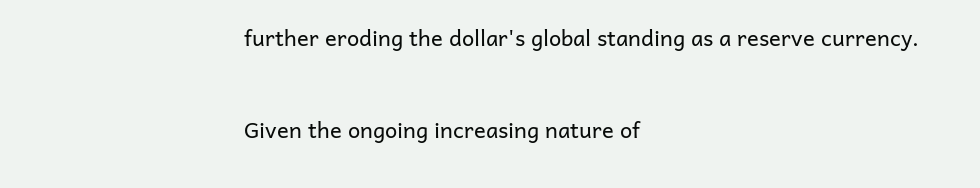further eroding the dollar's global standing as a reserve currency.


Given the ongoing increasing nature of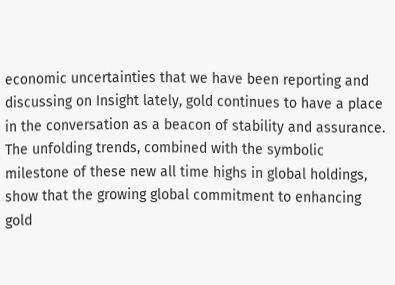economic uncertainties that we have been reporting and discussing on Insight lately, gold continues to have a place in the conversation as a beacon of stability and assurance. The unfolding trends, combined with the symbolic milestone of these new all time highs in global holdings, show that the growing global commitment to enhancing gold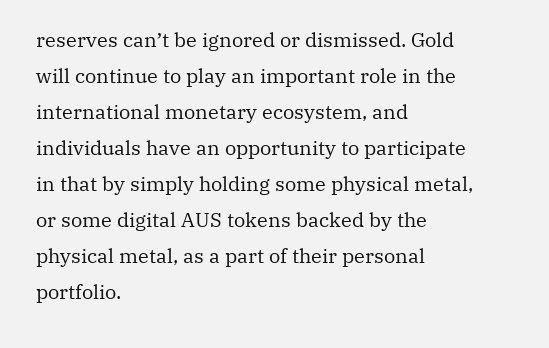reserves can’t be ignored or dismissed. Gold will continue to play an important role in the international monetary ecosystem, and individuals have an opportunity to participate in that by simply holding some physical metal, or some digital AUS tokens backed by the physical metal, as a part of their personal portfolio.